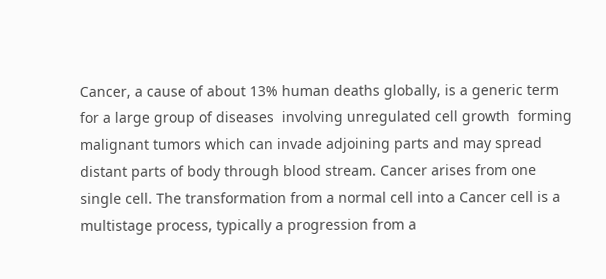Cancer, a cause of about 13% human deaths globally, is a generic term for a large group of diseases  involving unregulated cell growth  forming malignant tumors which can invade adjoining parts and may spread distant parts of body through blood stream. Cancer arises from one single cell. The transformation from a normal cell into a Cancer cell is a multistage process, typically a progression from a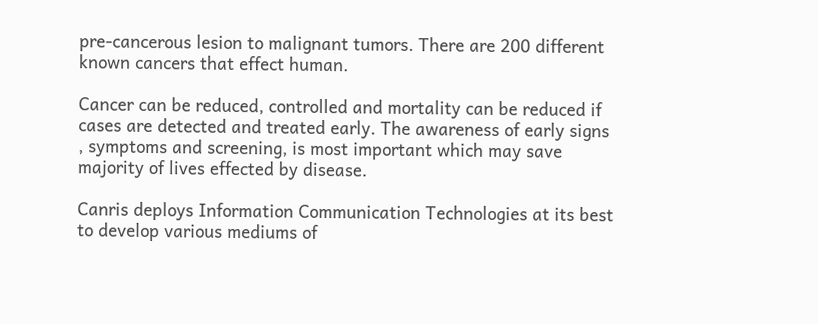pre-cancerous lesion to malignant tumors. There are 200 different known cancers that effect human.

Cancer can be reduced, controlled and mortality can be reduced if cases are detected and treated early. The awareness of early signs , symptoms and screening, is most important which may save majority of lives effected by disease.

Canris deploys Information Communication Technologies at its best to develop various mediums of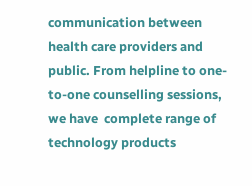communication between health care providers and public. From helpline to one-to-one counselling sessions, we have  complete range of technology products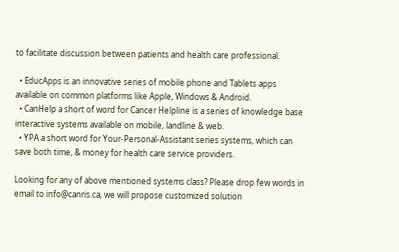to facilitate discussion between patients and health care professional.

  • EducApps is an innovative series of mobile phone and Tablets apps available on common platforms like Apple, Windows & Android.
  • CanHelp a short of word for Cancer Helpline is a series of knowledge base interactive systems available on mobile, landline & web.
  • YPA a short word for Your-Personal-Assistant series systems, which can save both time, & money for health care service providers.

Looking for any of above mentioned systems class? Please drop few words in email to info@canris.ca, we will propose customized solution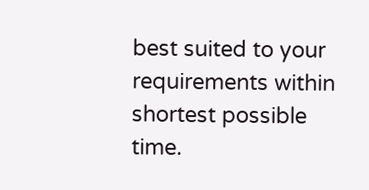best suited to your requirements within shortest possible time.